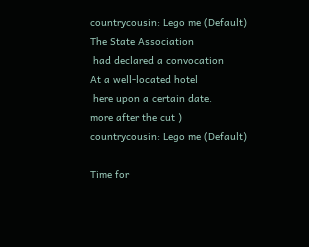countrycousin: Lego me (Default)
The State Association
 had declared a convocation
At a well-located hotel
 here upon a certain date.
more after the cut )
countrycousin: Lego me (Default)

Time for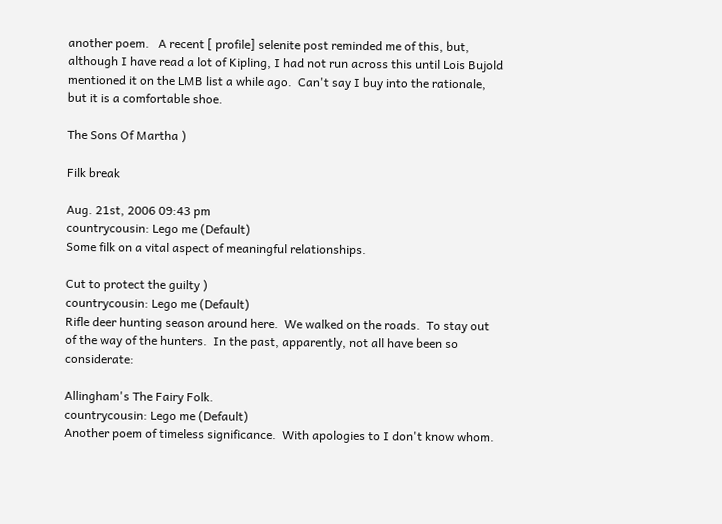another poem.   A recent [ profile] selenite post reminded me of this, but, although I have read a lot of Kipling, I had not run across this until Lois Bujold mentioned it on the LMB list a while ago.  Can't say I buy into the rationale, but it is a comfortable shoe.

The Sons Of Martha )

Filk break

Aug. 21st, 2006 09:43 pm
countrycousin: Lego me (Default)
Some filk on a vital aspect of meaningful relationships.

Cut to protect the guilty )
countrycousin: Lego me (Default)
Rifle deer hunting season around here.  We walked on the roads.  To stay out of the way of the hunters.  In the past, apparently, not all have been so considerate:

Allingham's The Fairy Folk.
countrycousin: Lego me (Default)
Another poem of timeless significance.  With apologies to I don't know whom.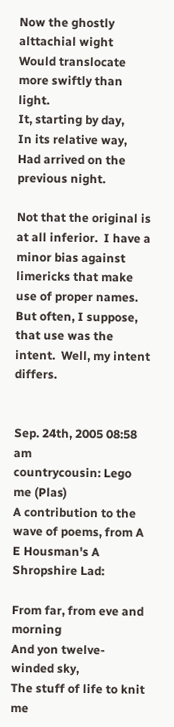Now the ghostly alttachial wight
Would translocate more swiftly than light.
It, starting by day,
In its relative way,
Had arrived on the previous night.

Not that the original is at all inferior.  I have a minor bias against limericks that make use of proper names.  But often, I suppose, that use was the intent.  Well, my intent differs.


Sep. 24th, 2005 08:58 am
countrycousin: Lego me (Plas)
A contribution to the wave of poems, from A E Housman's A Shropshire Lad:

From far, from eve and morning
And yon twelve-winded sky,
The stuff of life to knit me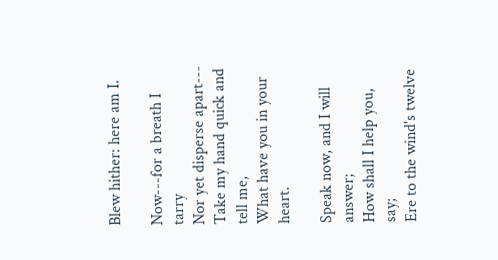Blew hither: here am I.

Now---for a breath I tarry
Nor yet disperse apart---
Take my hand quick and tell me,
What have you in your heart.

Speak now, and I will answer;
How shall I help you, say;
Ere to the wind's twelve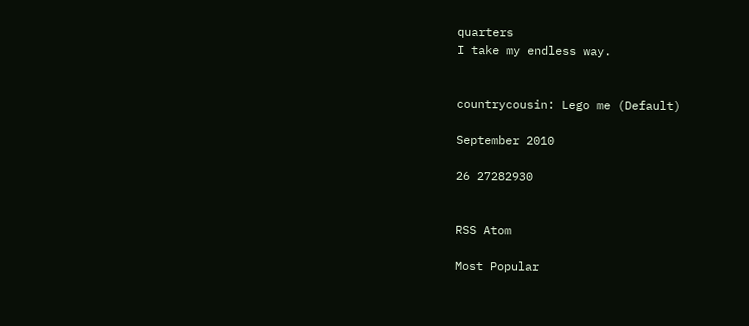quarters
I take my endless way.


countrycousin: Lego me (Default)

September 2010

26 27282930


RSS Atom

Most Popular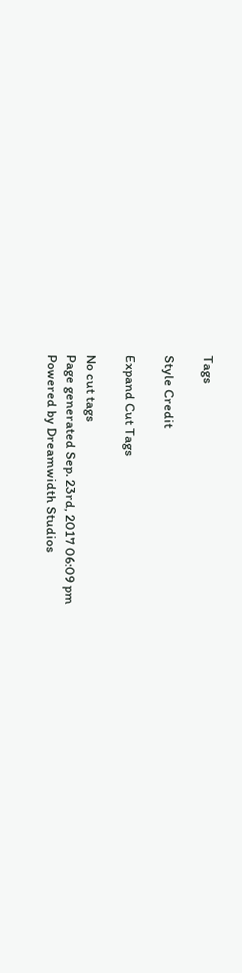Tags

Style Credit

Expand Cut Tags

No cut tags
Page generated Sep. 23rd, 2017 06:09 pm
Powered by Dreamwidth Studios